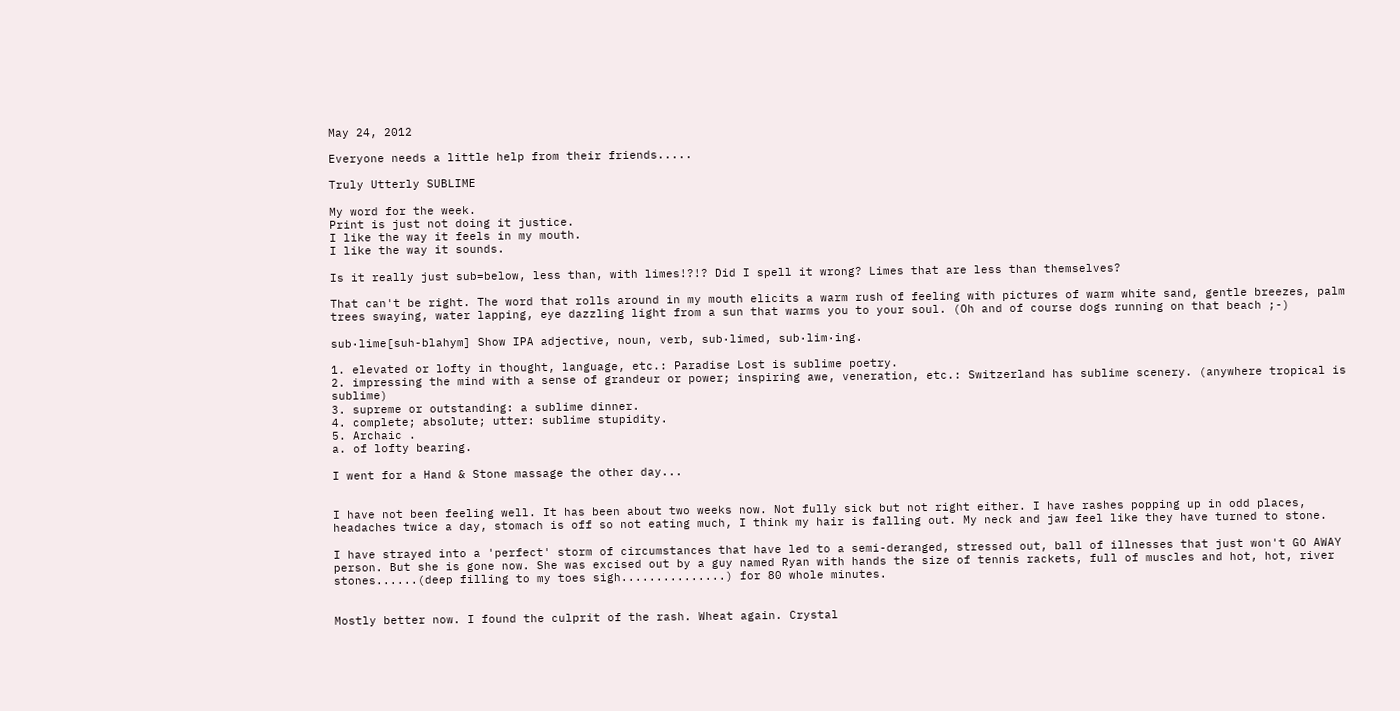May 24, 2012

Everyone needs a little help from their friends.....

Truly Utterly SUBLIME

My word for the week.
Print is just not doing it justice.
I like the way it feels in my mouth.
I like the way it sounds.

Is it really just sub=below, less than, with limes!?!? Did I spell it wrong? Limes that are less than themselves?

That can't be right. The word that rolls around in my mouth elicits a warm rush of feeling with pictures of warm white sand, gentle breezes, palm trees swaying, water lapping, eye dazzling light from a sun that warms you to your soul. (Oh and of course dogs running on that beach ;-)

sub·lime[suh-blahym] Show IPA adjective, noun, verb, sub·limed, sub·lim·ing.

1. elevated or lofty in thought, language, etc.: Paradise Lost is sublime poetry.
2. impressing the mind with a sense of grandeur or power; inspiring awe, veneration, etc.: Switzerland has sublime scenery. (anywhere tropical is sublime)
3. supreme or outstanding: a sublime dinner.
4. complete; absolute; utter: sublime stupidity.
5. Archaic .
a. of lofty bearing.

I went for a Hand & Stone massage the other day...


I have not been feeling well. It has been about two weeks now. Not fully sick but not right either. I have rashes popping up in odd places, headaches twice a day, stomach is off so not eating much, I think my hair is falling out. My neck and jaw feel like they have turned to stone.

I have strayed into a 'perfect' storm of circumstances that have led to a semi-deranged, stressed out, ball of illnesses that just won't GO AWAY person. But she is gone now. She was excised out by a guy named Ryan with hands the size of tennis rackets, full of muscles and hot, hot, river stones......(deep filling to my toes sigh...............) for 80 whole minutes.


Mostly better now. I found the culprit of the rash. Wheat again. Crystal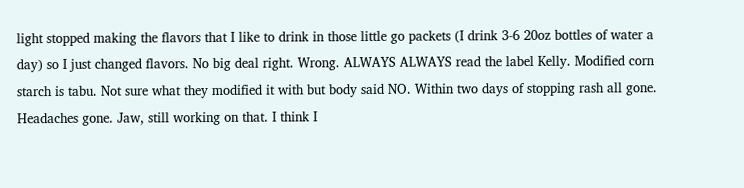light stopped making the flavors that I like to drink in those little go packets (I drink 3-6 20oz bottles of water a day) so I just changed flavors. No big deal right. Wrong. ALWAYS ALWAYS read the label Kelly. Modified corn starch is tabu. Not sure what they modified it with but body said NO. Within two days of stopping rash all gone. Headaches gone. Jaw, still working on that. I think I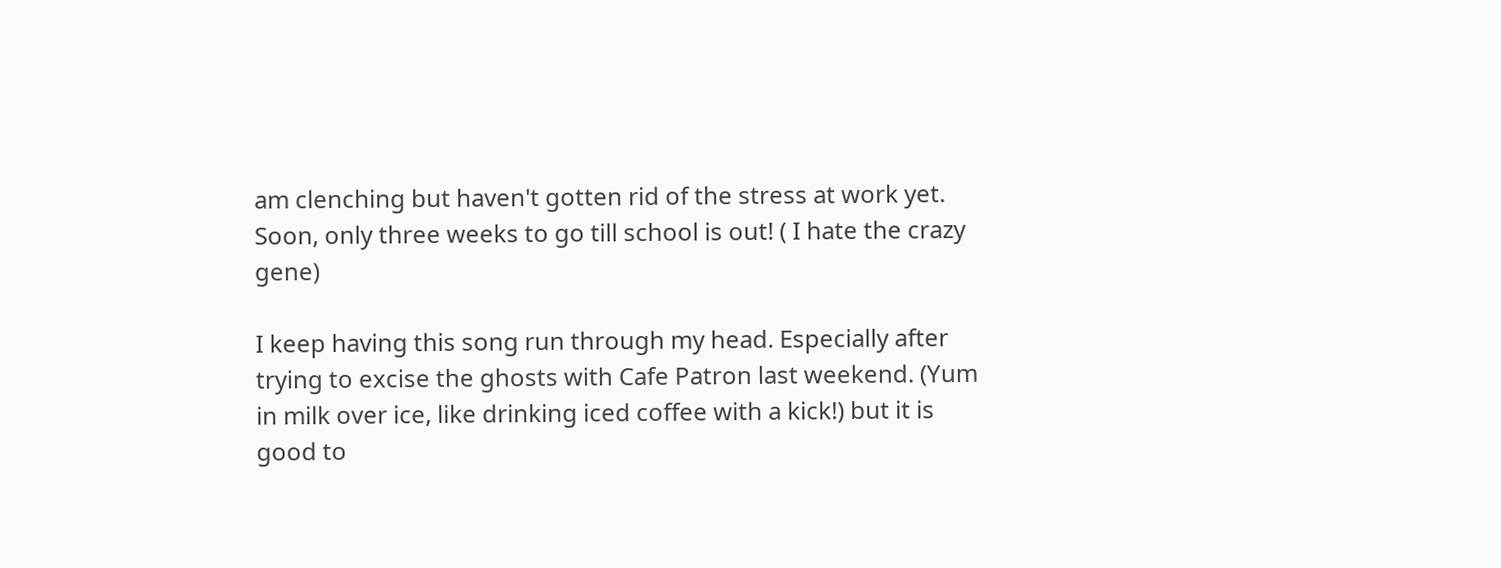am clenching but haven't gotten rid of the stress at work yet. Soon, only three weeks to go till school is out! ( I hate the crazy gene)

I keep having this song run through my head. Especially after trying to excise the ghosts with Cafe Patron last weekend. (Yum in milk over ice, like drinking iced coffee with a kick!) but it is good to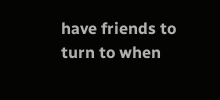have friends to turn to when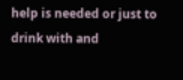help is needed or just to drink with and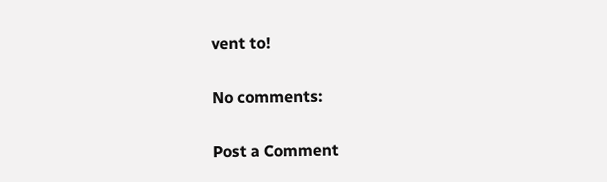vent to!

No comments:

Post a Comment